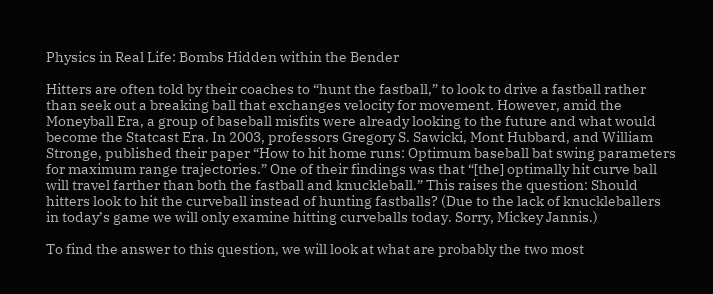Physics in Real Life: Bombs Hidden within the Bender

Hitters are often told by their coaches to “hunt the fastball,” to look to drive a fastball rather than seek out a breaking ball that exchanges velocity for movement. However, amid the Moneyball Era, a group of baseball misfits were already looking to the future and what would become the Statcast Era. In 2003, professors Gregory S. Sawicki, Mont Hubbard, and William Stronge, published their paper “How to hit home runs: Optimum baseball bat swing parameters for maximum range trajectories.” One of their findings was that “[the] optimally hit curve ball will travel farther than both the fastball and knuckleball.” This raises the question: Should hitters look to hit the curveball instead of hunting fastballs? (Due to the lack of knuckleballers in today’s game we will only examine hitting curveballs today. Sorry, Mickey Jannis.)

To find the answer to this question, we will look at what are probably the two most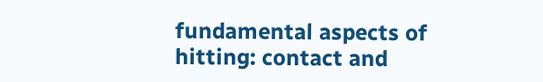fundamental aspects of hitting: contact and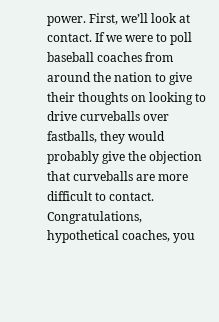power. First, we’ll look at contact. If we were to poll baseball coaches from around the nation to give their thoughts on looking to drive curveballs over fastballs, they would probably give the objection that curveballs are more difficult to contact. Congratulations, hypothetical coaches, you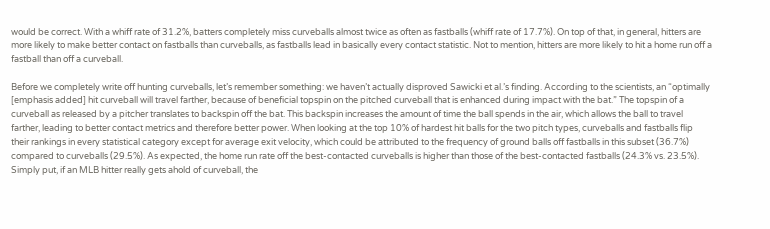would be correct. With a whiff rate of 31.2%, batters completely miss curveballs almost twice as often as fastballs (whiff rate of 17.7%). On top of that, in general, hitters are more likely to make better contact on fastballs than curveballs, as fastballs lead in basically every contact statistic. Not to mention, hitters are more likely to hit a home run off a fastball than off a curveball.

Before we completely write off hunting curveballs, let’s remember something: we haven’t actually disproved Sawicki et al.’s finding. According to the scientists, an “optimally [emphasis added] hit curveball will travel farther, because of beneficial topspin on the pitched curveball that is enhanced during impact with the bat.” The topspin of a curveball as released by a pitcher translates to backspin off the bat. This backspin increases the amount of time the ball spends in the air, which allows the ball to travel farther, leading to better contact metrics and therefore better power. When looking at the top 10% of hardest hit balls for the two pitch types, curveballs and fastballs flip their rankings in every statistical category except for average exit velocity, which could be attributed to the frequency of ground balls off fastballs in this subset (36.7%) compared to curveballs (29.5%). As expected, the home run rate off the best-contacted curveballs is higher than those of the best-contacted fastballs (24.3% vs. 23.5%). Simply put, if an MLB hitter really gets ahold of curveball, the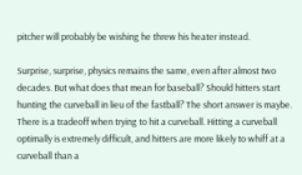pitcher will probably be wishing he threw his heater instead.

Surprise, surprise, physics remains the same, even after almost two decades. But what does that mean for baseball? Should hitters start hunting the curveball in lieu of the fastball? The short answer is maybe. There is a tradeoff when trying to hit a curveball. Hitting a curveball optimally is extremely difficult, and hitters are more likely to whiff at a curveball than a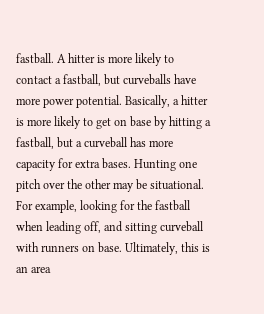fastball. A hitter is more likely to contact a fastball, but curveballs have more power potential. Basically, a hitter is more likely to get on base by hitting a fastball, but a curveball has more capacity for extra bases. Hunting one pitch over the other may be situational. For example, looking for the fastball when leading off, and sitting curveball with runners on base. Ultimately, this is an area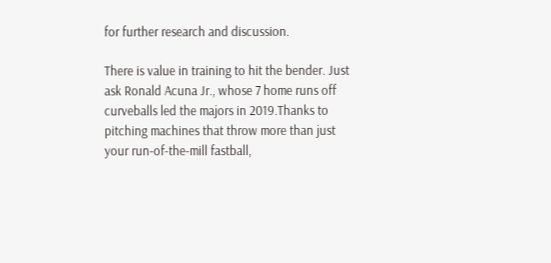for further research and discussion.

There is value in training to hit the bender. Just ask Ronald Acuna Jr., whose 7 home runs off curveballs led the majors in 2019.Thanks to pitching machines that throw more than just your run-of-the-mill fastball,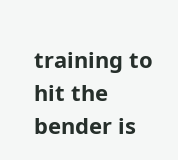training to hit the bender is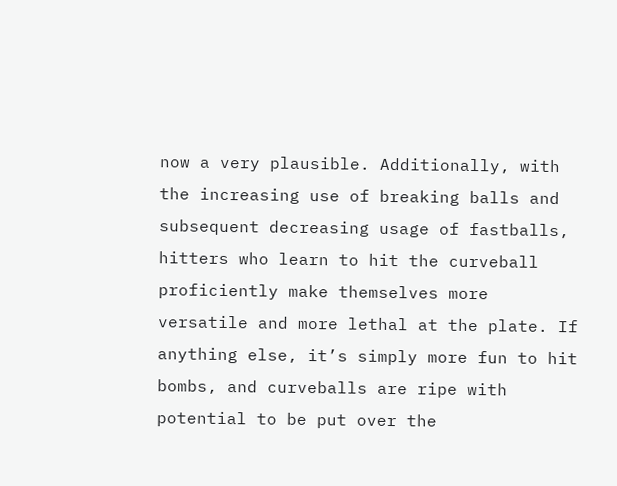now a very plausible. Additionally, with the increasing use of breaking balls and subsequent decreasing usage of fastballs, hitters who learn to hit the curveball proficiently make themselves more versatile and more lethal at the plate. If anything else, it’s simply more fun to hit bombs, and curveballs are ripe with potential to be put over the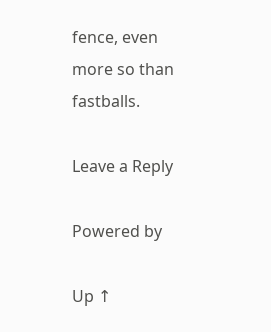fence, even more so than fastballs.

Leave a Reply

Powered by

Up ↑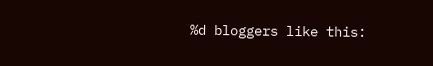%d bloggers like this: